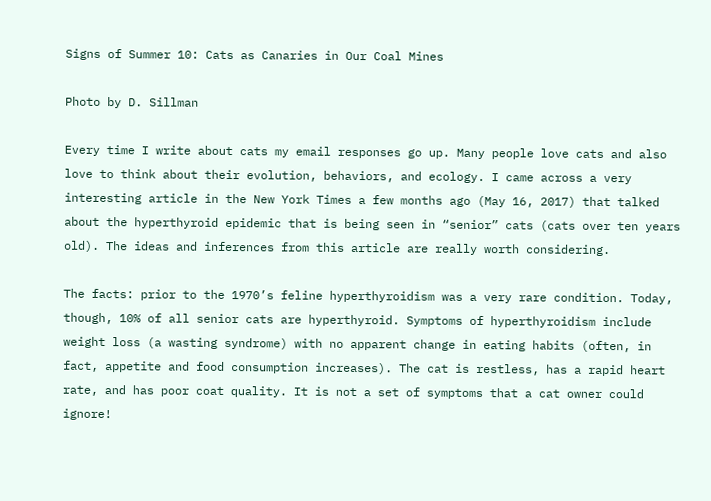Signs of Summer 10: Cats as Canaries in Our Coal Mines

Photo by D. Sillman

Every time I write about cats my email responses go up. Many people love cats and also love to think about their evolution, behaviors, and ecology. I came across a very interesting article in the New York Times a few months ago (May 16, 2017) that talked about the hyperthyroid epidemic that is being seen in “senior” cats (cats over ten years old). The ideas and inferences from this article are really worth considering.

The facts: prior to the 1970’s feline hyperthyroidism was a very rare condition. Today, though, 10% of all senior cats are hyperthyroid. Symptoms of hyperthyroidism include weight loss (a wasting syndrome) with no apparent change in eating habits (often, in fact, appetite and food consumption increases). The cat is restless, has a rapid heart rate, and has poor coat quality. It is not a set of symptoms that a cat owner could ignore!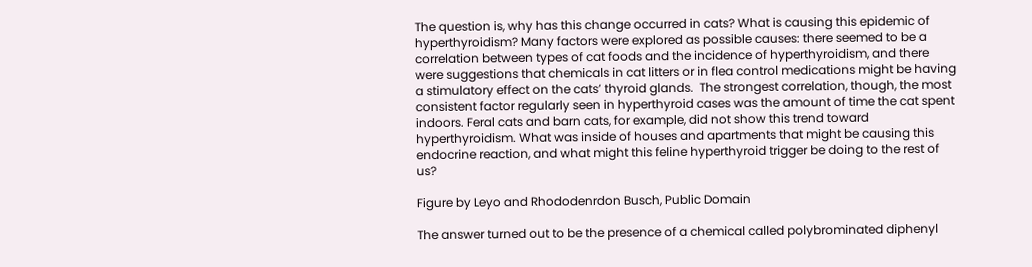The question is, why has this change occurred in cats? What is causing this epidemic of hyperthyroidism? Many factors were explored as possible causes: there seemed to be a correlation between types of cat foods and the incidence of hyperthyroidism, and there were suggestions that chemicals in cat litters or in flea control medications might be having a stimulatory effect on the cats’ thyroid glands.  The strongest correlation, though, the most consistent factor regularly seen in hyperthyroid cases was the amount of time the cat spent indoors. Feral cats and barn cats, for example, did not show this trend toward hyperthyroidism. What was inside of houses and apartments that might be causing this endocrine reaction, and what might this feline hyperthyroid trigger be doing to the rest of us?

Figure by Leyo and Rhododenrdon Busch, Public Domain

The answer turned out to be the presence of a chemical called polybrominated diphenyl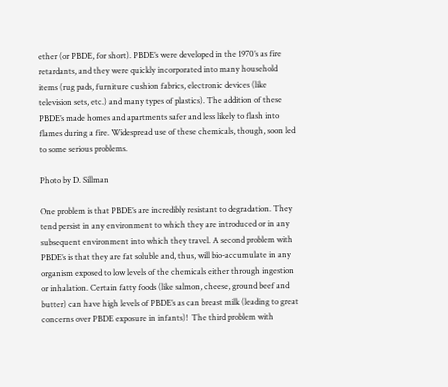ether (or PBDE, for short). PBDE’s were developed in the 1970’s as fire retardants, and they were quickly incorporated into many household items (rug pads, furniture cushion fabrics, electronic devices (like television sets, etc.) and many types of plastics). The addition of these PBDE’s made homes and apartments safer and less likely to flash into flames during a fire. Widespread use of these chemicals, though, soon led to some serious problems.

Photo by D. Sillman

One problem is that PBDE’s are incredibly resistant to degradation. They tend persist in any environment to which they are introduced or in any subsequent environment into which they travel. A second problem with PBDE’s is that they are fat soluble and, thus, will bio-accumulate in any organism exposed to low levels of the chemicals either through ingestion or inhalation. Certain fatty foods (like salmon, cheese, ground beef and butter) can have high levels of PBDE’s as can breast milk (leading to great concerns over PBDE exposure in infants)!  The third problem with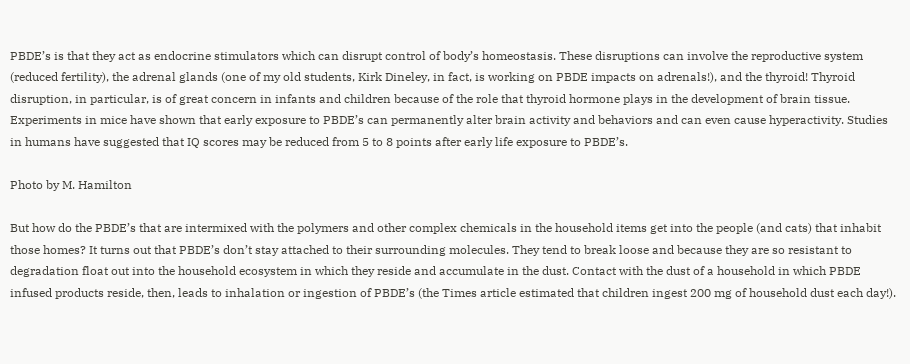PBDE’s is that they act as endocrine stimulators which can disrupt control of body’s homeostasis. These disruptions can involve the reproductive system (reduced fertility), the adrenal glands (one of my old students, Kirk Dineley, in fact, is working on PBDE impacts on adrenals!), and the thyroid! Thyroid disruption, in particular, is of great concern in infants and children because of the role that thyroid hormone plays in the development of brain tissue. Experiments in mice have shown that early exposure to PBDE’s can permanently alter brain activity and behaviors and can even cause hyperactivity. Studies in humans have suggested that IQ scores may be reduced from 5 to 8 points after early life exposure to PBDE’s.

Photo by M. Hamilton

But how do the PBDE’s that are intermixed with the polymers and other complex chemicals in the household items get into the people (and cats) that inhabit those homes? It turns out that PBDE’s don’t stay attached to their surrounding molecules. They tend to break loose and because they are so resistant to degradation float out into the household ecosystem in which they reside and accumulate in the dust. Contact with the dust of a household in which PBDE infused products reside, then, leads to inhalation or ingestion of PBDE’s (the Times article estimated that children ingest 200 mg of household dust each day!).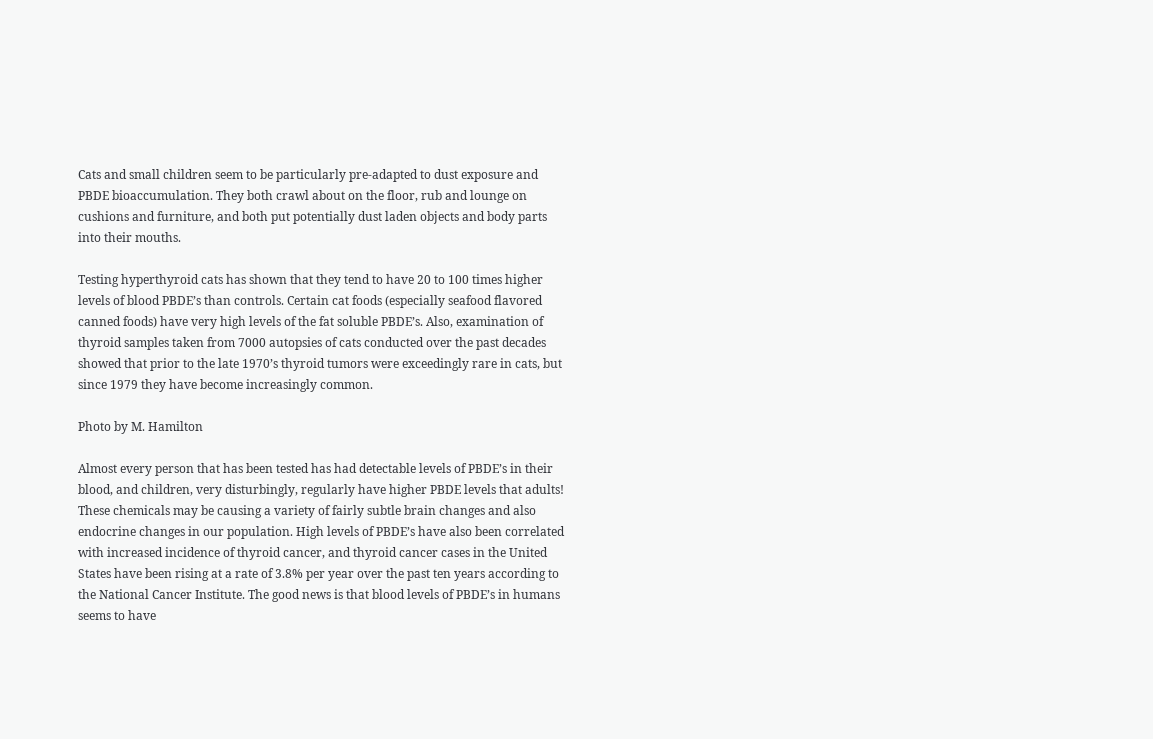Cats and small children seem to be particularly pre-adapted to dust exposure and PBDE bioaccumulation. They both crawl about on the floor, rub and lounge on cushions and furniture, and both put potentially dust laden objects and body parts into their mouths.

Testing hyperthyroid cats has shown that they tend to have 20 to 100 times higher levels of blood PBDE’s than controls. Certain cat foods (especially seafood flavored canned foods) have very high levels of the fat soluble PBDE’s. Also, examination of thyroid samples taken from 7000 autopsies of cats conducted over the past decades showed that prior to the late 1970’s thyroid tumors were exceedingly rare in cats, but since 1979 they have become increasingly common.

Photo by M. Hamilton

Almost every person that has been tested has had detectable levels of PBDE’s in their blood, and children, very disturbingly, regularly have higher PBDE levels that adults! These chemicals may be causing a variety of fairly subtle brain changes and also endocrine changes in our population. High levels of PBDE’s have also been correlated with increased incidence of thyroid cancer, and thyroid cancer cases in the United States have been rising at a rate of 3.8% per year over the past ten years according to the National Cancer Institute. The good news is that blood levels of PBDE’s in humans seems to have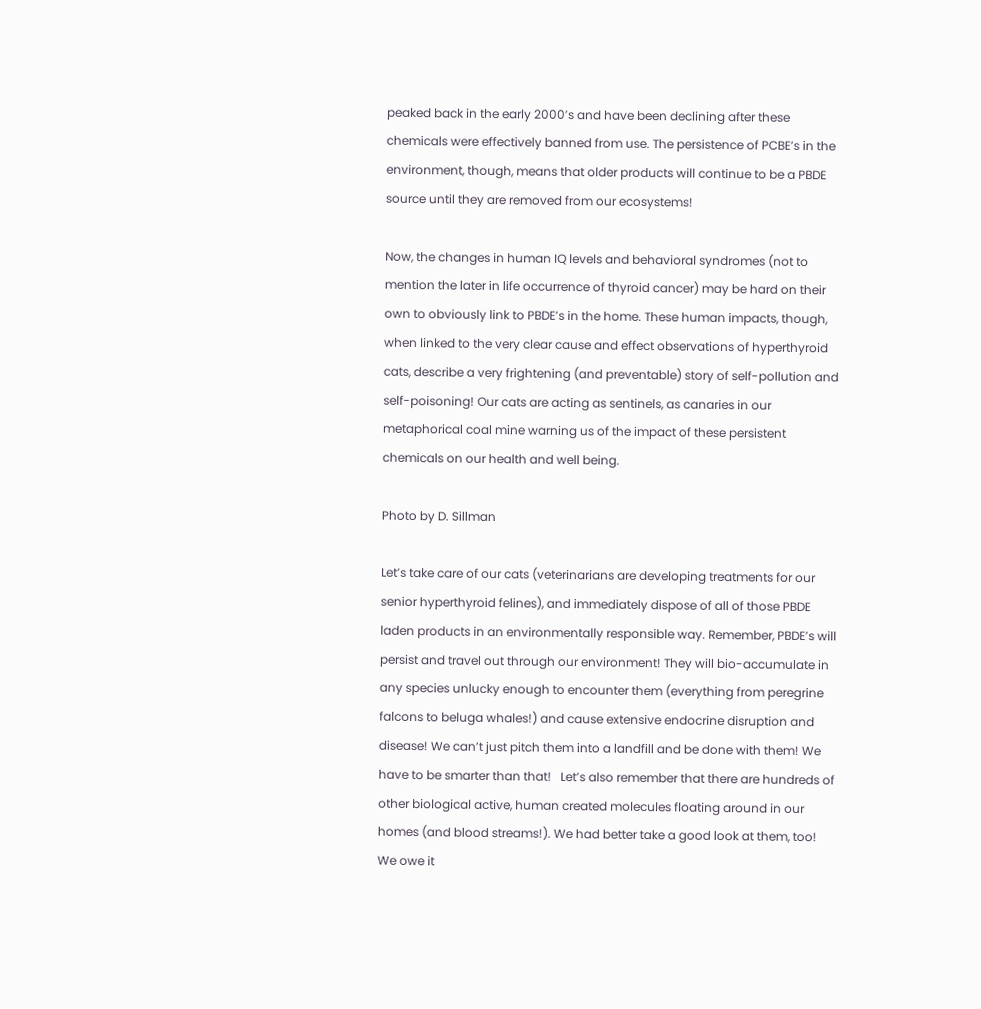peaked back in the early 2000’s and have been declining after these chemicals were effectively banned from use. The persistence of PCBE’s in the environment, though, means that older products will continue to be a PBDE source until they are removed from our ecosystems!

Now, the changes in human IQ levels and behavioral syndromes (not to mention the later in life occurrence of thyroid cancer) may be hard on their own to obviously link to PBDE’s in the home. These human impacts, though, when linked to the very clear cause and effect observations of hyperthyroid cats, describe a very frightening (and preventable) story of self-pollution and self-poisoning! Our cats are acting as sentinels, as canaries in our metaphorical coal mine warning us of the impact of these persistent chemicals on our health and well being.

Photo by D. Sillman

Let’s take care of our cats (veterinarians are developing treatments for our senior hyperthyroid felines), and immediately dispose of all of those PBDE laden products in an environmentally responsible way. Remember, PBDE’s will persist and travel out through our environment! They will bio-accumulate in any species unlucky enough to encounter them (everything from peregrine falcons to beluga whales!) and cause extensive endocrine disruption and disease! We can’t just pitch them into a landfill and be done with them! We have to be smarter than that!   Let’s also remember that there are hundreds of other biological active, human created molecules floating around in our homes (and blood streams!). We had better take a good look at them, too! We owe it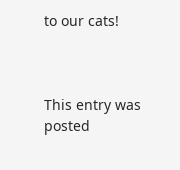to our cats!



This entry was posted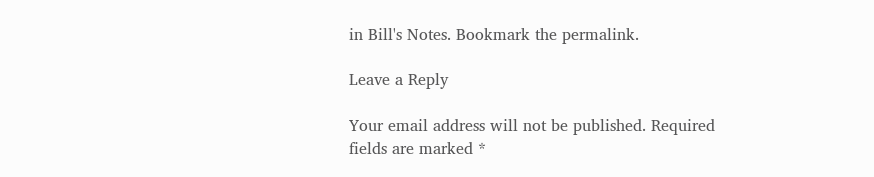in Bill's Notes. Bookmark the permalink.

Leave a Reply

Your email address will not be published. Required fields are marked *